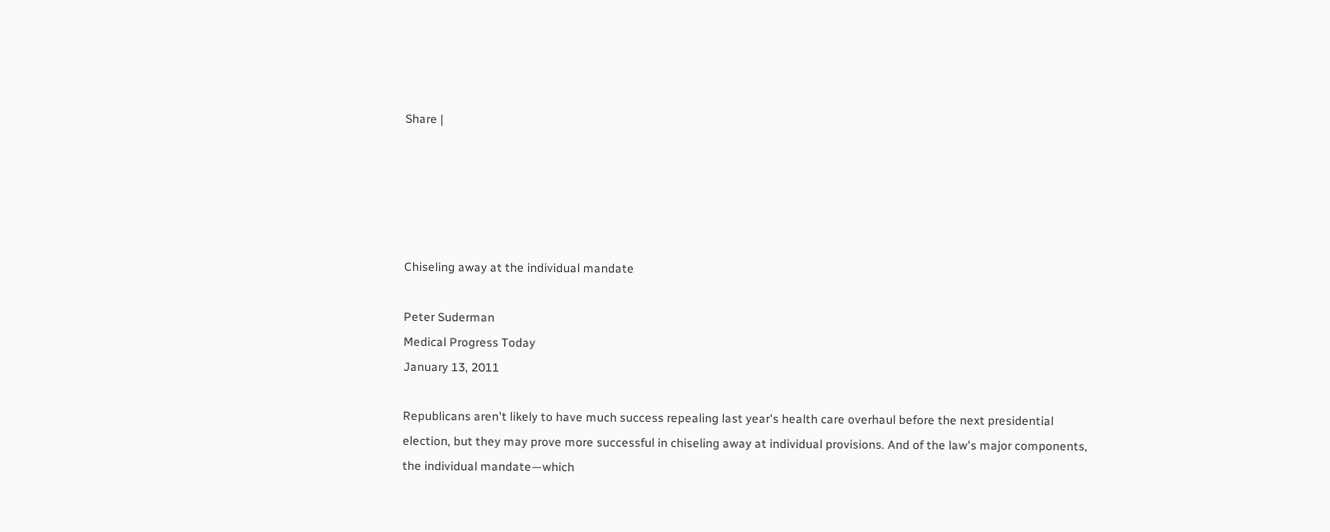Share |





Chiseling away at the individual mandate

Peter Suderman
Medical Progress Today
January 13, 2011

Republicans aren't likely to have much success repealing last year's health care overhaul before the next presidential election, but they may prove more successful in chiseling away at individual provisions. And of the law's major components, the individual mandate—which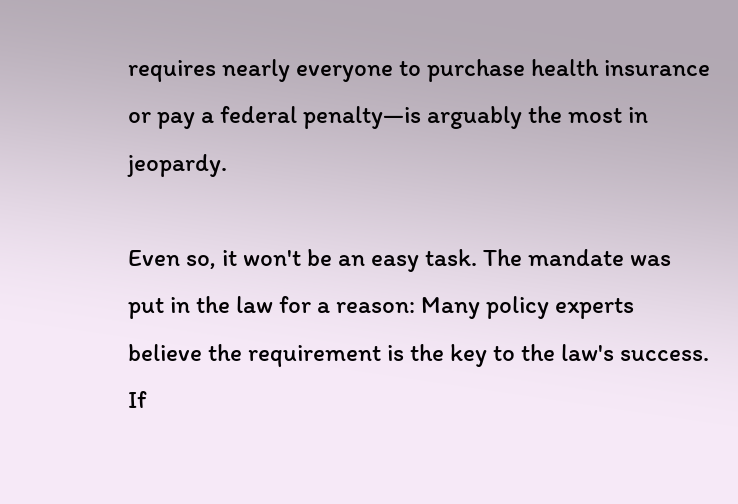requires nearly everyone to purchase health insurance or pay a federal penalty—is arguably the most in jeopardy.

Even so, it won't be an easy task. The mandate was put in the law for a reason: Many policy experts believe the requirement is the key to the law's success. If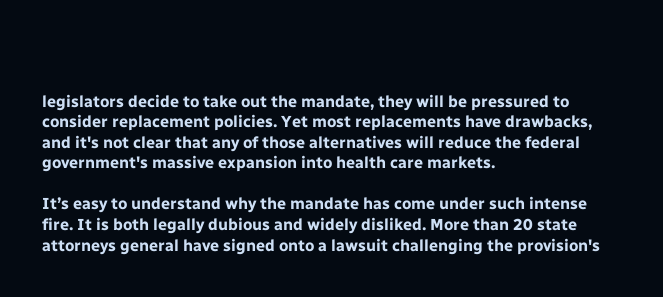legislators decide to take out the mandate, they will be pressured to consider replacement policies. Yet most replacements have drawbacks, and it's not clear that any of those alternatives will reduce the federal government's massive expansion into health care markets.

It’s easy to understand why the mandate has come under such intense fire. It is both legally dubious and widely disliked. More than 20 state attorneys general have signed onto a lawsuit challenging the provision's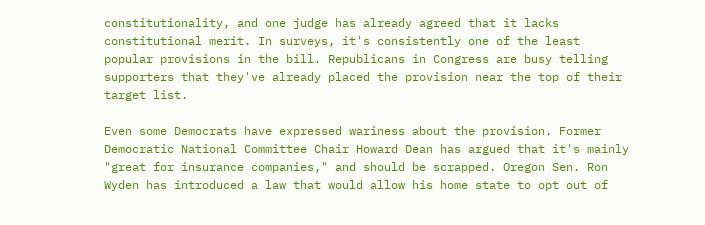constitutionality, and one judge has already agreed that it lacks constitutional merit. In surveys, it's consistently one of the least popular provisions in the bill. Republicans in Congress are busy telling supporters that they've already placed the provision near the top of their target list.

Even some Democrats have expressed wariness about the provision. Former Democratic National Committee Chair Howard Dean has argued that it's mainly "great for insurance companies," and should be scrapped. Oregon Sen. Ron Wyden has introduced a law that would allow his home state to opt out of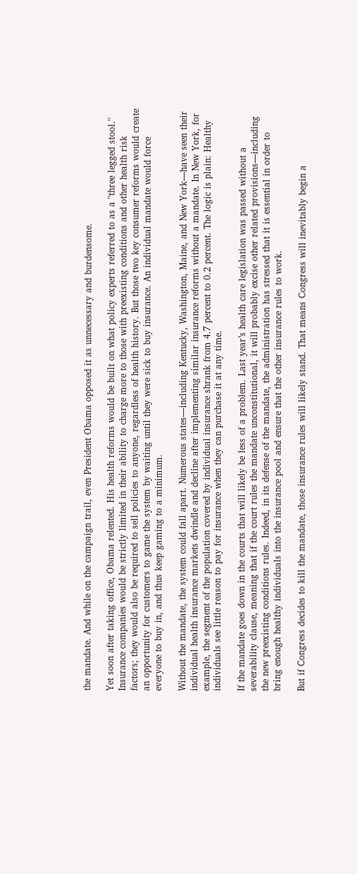the mandate. And while on the campaign trail, even President Obama opposed it as unnecessary and burdensome.

Yet soon after taking office, Obama relented. His health reforms would be built on what policy experts referred to as a "three legged stool." Insurance companies would be strictly limited in their ability to charge more to those with preexisting conditions and other health risk factors; they would also be required to sell policies to anyone, regardless of health history. But those two key consumer reforms would create an opportunity for customers to game the system by waiting until they were sick to buy insurance. An individual mandate would force everyone to buy in, and thus keep gaming to a minimum.

Without the mandate, the system could fall apart. Numerous states—including Kentucky, Washington, Maine, and New York—have seen their individual health insurance markets dwindle and decline after implementing similar insurance reforms without a mandate. In New York, for example, the segment of the population covered by individual insurance shrank from 4.7 percent to 0.2 percent. The logic is plain: Healthy individuals see little reason to pay for insurance when they can purchase it at any time.

If the mandate goes down in the courts that will likely be less of a problem. Last year’s health care legislation was passed without a severability clause, meaning that if the court rules the mandate unconstitutional, it will probably excise other related provisions—including the new preexisting conditions rules. Indeed, in its defense of the mandate, the administration has stressed that it is essential in order to bring enough healthy individuals into the insurance pool and ensure that the other insurance rules to work.

But if Congress decides to kill the mandate, those insurance rules will likely stand. That means Congress will inevitably begin a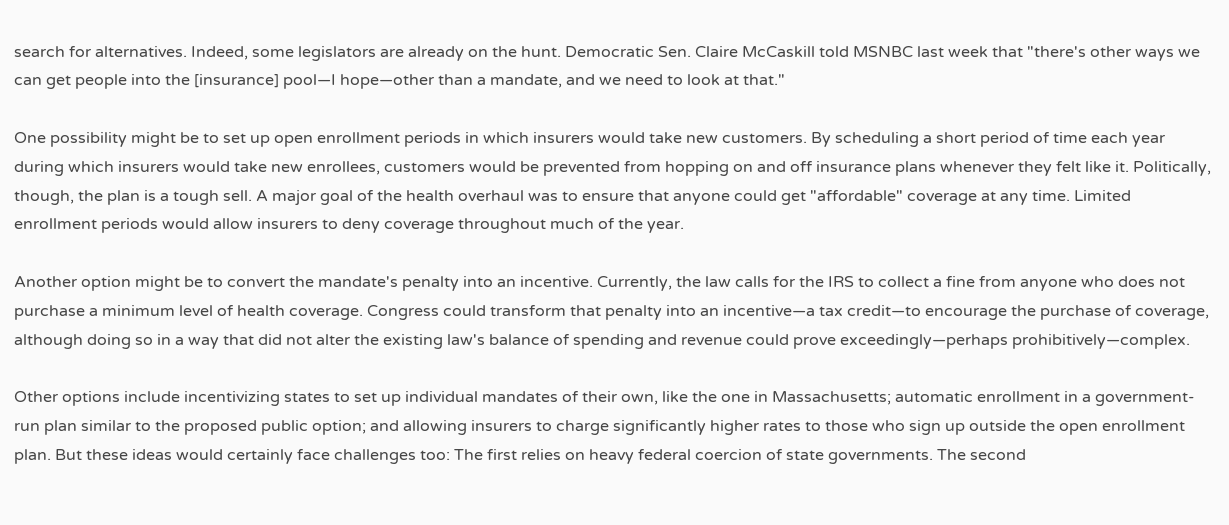search for alternatives. Indeed, some legislators are already on the hunt. Democratic Sen. Claire McCaskill told MSNBC last week that "there's other ways we can get people into the [insurance] pool—I hope—other than a mandate, and we need to look at that."

One possibility might be to set up open enrollment periods in which insurers would take new customers. By scheduling a short period of time each year during which insurers would take new enrollees, customers would be prevented from hopping on and off insurance plans whenever they felt like it. Politically, though, the plan is a tough sell. A major goal of the health overhaul was to ensure that anyone could get "affordable" coverage at any time. Limited enrollment periods would allow insurers to deny coverage throughout much of the year.

Another option might be to convert the mandate's penalty into an incentive. Currently, the law calls for the IRS to collect a fine from anyone who does not purchase a minimum level of health coverage. Congress could transform that penalty into an incentive—a tax credit—to encourage the purchase of coverage, although doing so in a way that did not alter the existing law's balance of spending and revenue could prove exceedingly—perhaps prohibitively—complex.

Other options include incentivizing states to set up individual mandates of their own, like the one in Massachusetts; automatic enrollment in a government-run plan similar to the proposed public option; and allowing insurers to charge significantly higher rates to those who sign up outside the open enrollment plan. But these ideas would certainly face challenges too: The first relies on heavy federal coercion of state governments. The second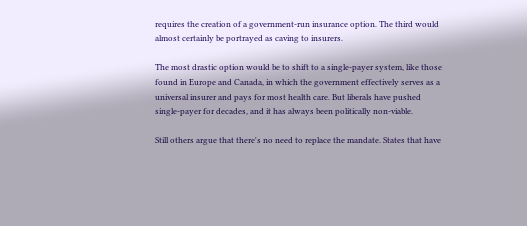requires the creation of a government-run insurance option. The third would almost certainly be portrayed as caving to insurers.

The most drastic option would be to shift to a single-payer system, like those found in Europe and Canada, in which the government effectively serves as a universal insurer and pays for most health care. But liberals have pushed single-payer for decades, and it has always been politically non-viable.

Still others argue that there's no need to replace the mandate. States that have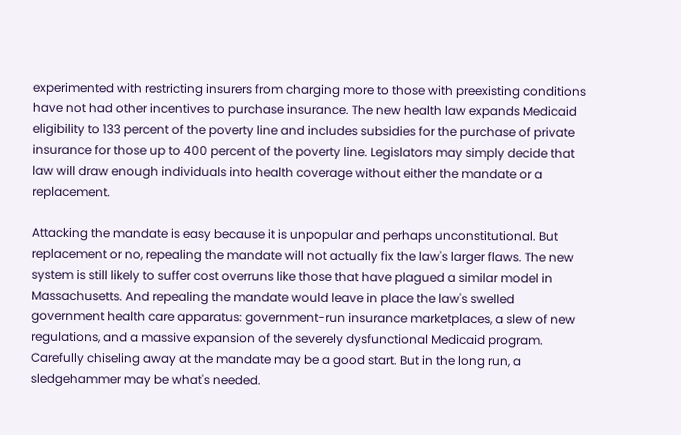experimented with restricting insurers from charging more to those with preexisting conditions have not had other incentives to purchase insurance. The new health law expands Medicaid eligibility to 133 percent of the poverty line and includes subsidies for the purchase of private insurance for those up to 400 percent of the poverty line. Legislators may simply decide that law will draw enough individuals into health coverage without either the mandate or a replacement.

Attacking the mandate is easy because it is unpopular and perhaps unconstitutional. But replacement or no, repealing the mandate will not actually fix the law's larger flaws. The new system is still likely to suffer cost overruns like those that have plagued a similar model in Massachusetts. And repealing the mandate would leave in place the law's swelled government health care apparatus: government-run insurance marketplaces, a slew of new regulations, and a massive expansion of the severely dysfunctional Medicaid program. Carefully chiseling away at the mandate may be a good start. But in the long run, a sledgehammer may be what's needed.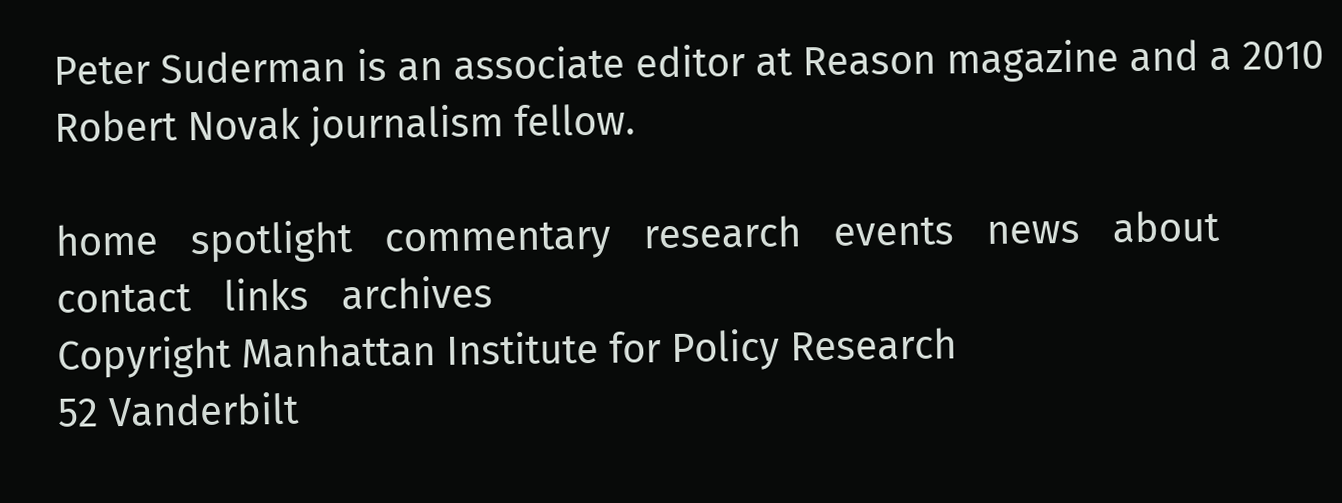Peter Suderman is an associate editor at Reason magazine and a 2010 Robert Novak journalism fellow.

home   spotlight   commentary   research   events   news   about   contact   links   archives
Copyright Manhattan Institute for Policy Research
52 Vanderbilt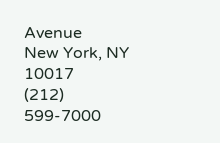Avenue
New York, NY 10017
(212) 599-7000